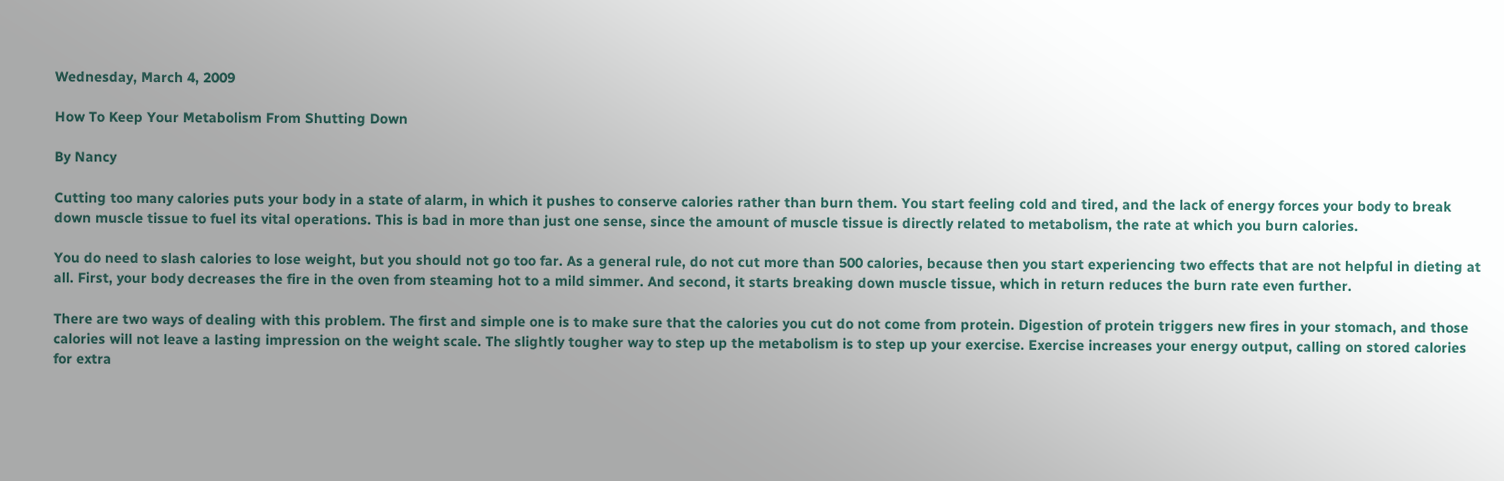Wednesday, March 4, 2009

How To Keep Your Metabolism From Shutting Down

By Nancy

Cutting too many calories puts your body in a state of alarm, in which it pushes to conserve calories rather than burn them. You start feeling cold and tired, and the lack of energy forces your body to break down muscle tissue to fuel its vital operations. This is bad in more than just one sense, since the amount of muscle tissue is directly related to metabolism, the rate at which you burn calories.

You do need to slash calories to lose weight, but you should not go too far. As a general rule, do not cut more than 500 calories, because then you start experiencing two effects that are not helpful in dieting at all. First, your body decreases the fire in the oven from steaming hot to a mild simmer. And second, it starts breaking down muscle tissue, which in return reduces the burn rate even further.

There are two ways of dealing with this problem. The first and simple one is to make sure that the calories you cut do not come from protein. Digestion of protein triggers new fires in your stomach, and those calories will not leave a lasting impression on the weight scale. The slightly tougher way to step up the metabolism is to step up your exercise. Exercise increases your energy output, calling on stored calories for extra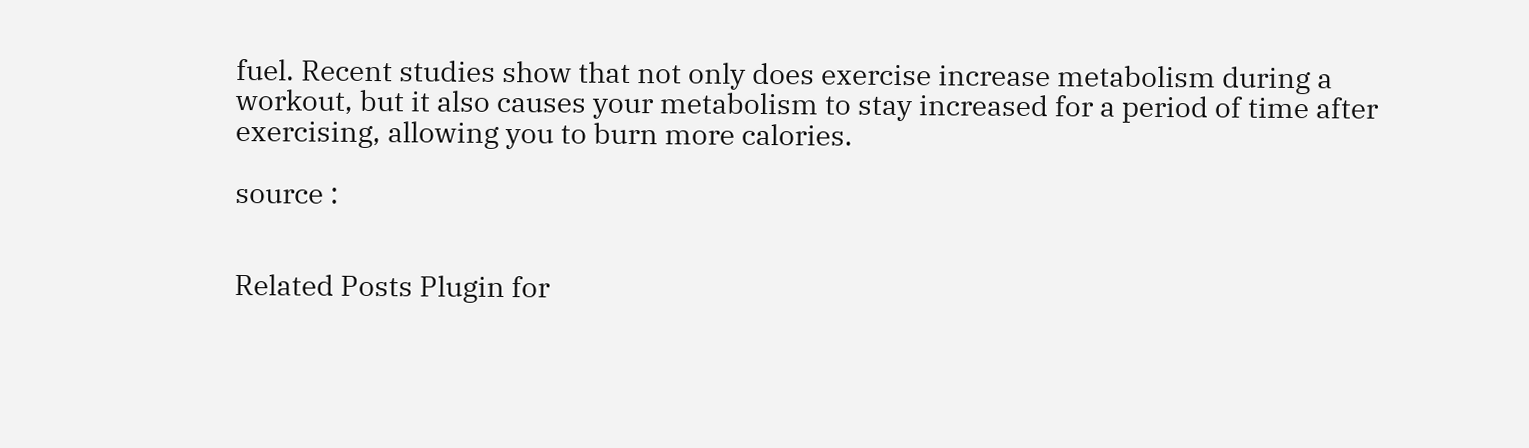fuel. Recent studies show that not only does exercise increase metabolism during a workout, but it also causes your metabolism to stay increased for a period of time after exercising, allowing you to burn more calories.

source :


Related Posts Plugin for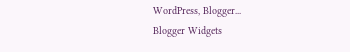WordPress, Blogger...
Blogger Widgets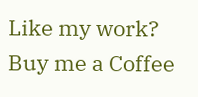Like my work? Buy me a Coffee